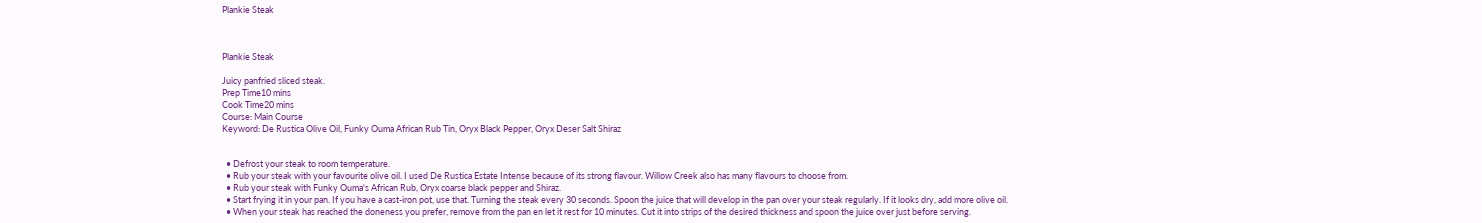Plankie Steak



Plankie Steak

Juicy panfried sliced steak.
Prep Time10 mins
Cook Time20 mins
Course: Main Course
Keyword: De Rustica Olive Oil, Funky Ouma African Rub Tin, Oryx Black Pepper, Oryx Deser Salt Shiraz


  • Defrost your steak to room temperature.
  • Rub your steak with your favourite olive oil. I used De Rustica Estate Intense because of its strong flavour. Willow Creek also has many flavours to choose from.
  • Rub your steak with Funky Ouma's African Rub, Oryx coarse black pepper and Shiraz.
  • Start frying it in your pan. If you have a cast-iron pot, use that. Turning the steak every 30 seconds. Spoon the juice that will develop in the pan over your steak regularly. If it looks dry, add more olive oil.
  • When your steak has reached the doneness you prefer, remove from the pan en let it rest for 10 minutes. Cut it into strips of the desired thickness and spoon the juice over just before serving.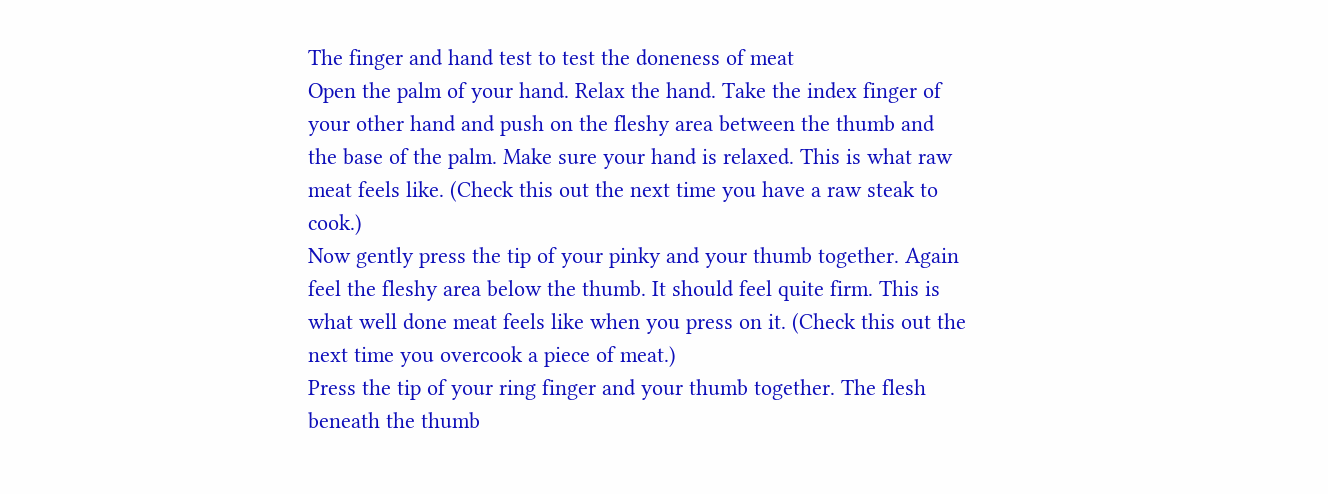The finger and hand test to test the doneness of meat
Open the palm of your hand. Relax the hand. Take the index finger of your other hand and push on the fleshy area between the thumb and the base of the palm. Make sure your hand is relaxed. This is what raw meat feels like. (Check this out the next time you have a raw steak to cook.)
Now gently press the tip of your pinky and your thumb together. Again feel the fleshy area below the thumb. It should feel quite firm. This is what well done meat feels like when you press on it. (Check this out the next time you overcook a piece of meat.)
Press the tip of your ring finger and your thumb together. The flesh beneath the thumb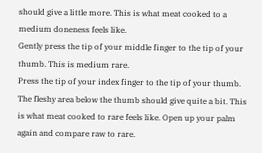should give a little more. This is what meat cooked to a medium doneness feels like.
Gently press the tip of your middle finger to the tip of your thumb. This is medium rare.
Press the tip of your index finger to the tip of your thumb. The fleshy area below the thumb should give quite a bit. This is what meat cooked to rare feels like. Open up your palm again and compare raw to rare.